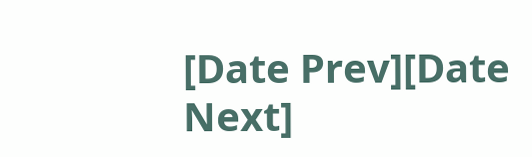[Date Prev][Date Next]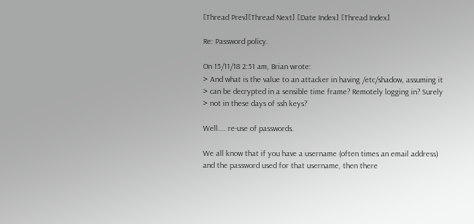[Thread Prev][Thread Next] [Date Index] [Thread Index]

Re: Password policy.

On 15/11/18 2:51 am, Brian wrote:
> And what is the value to an attacker in having /etc/shadow, assuming it
> can be decrypted in a sensible time frame? Remotely logging in? Surely
> not in these days of ssh keys?

Well.... re-use of passwords.

We all know that if you have a username (often times an email address)
and the password used for that username, then there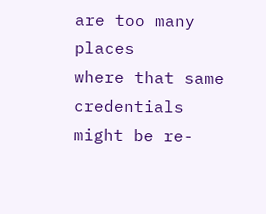are too many places
where that same credentials might be re-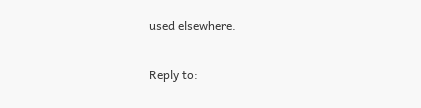used elsewhere.


Reply to: